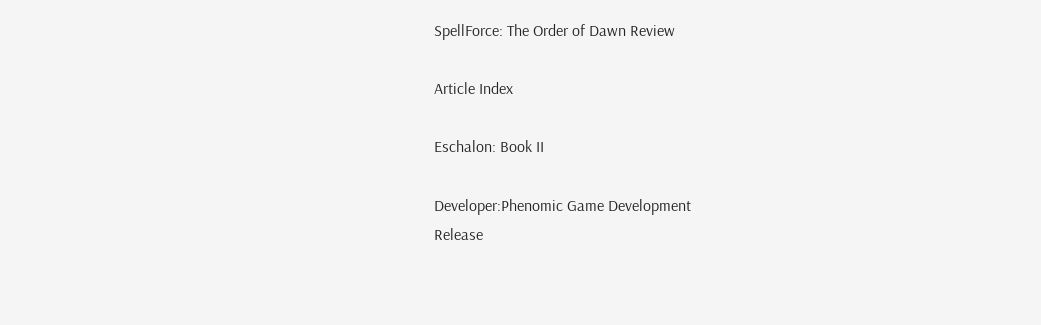SpellForce: The Order of Dawn Review

Article Index

Eschalon: Book II

Developer:Phenomic Game Development
Release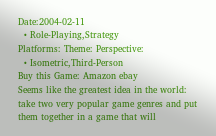Date:2004-02-11
  • Role-Playing,Strategy
Platforms: Theme: Perspective:
  • Isometric,Third-Person
Buy this Game: Amazon ebay
Seems like the greatest idea in the world: take two very popular game genres and put them together in a game that will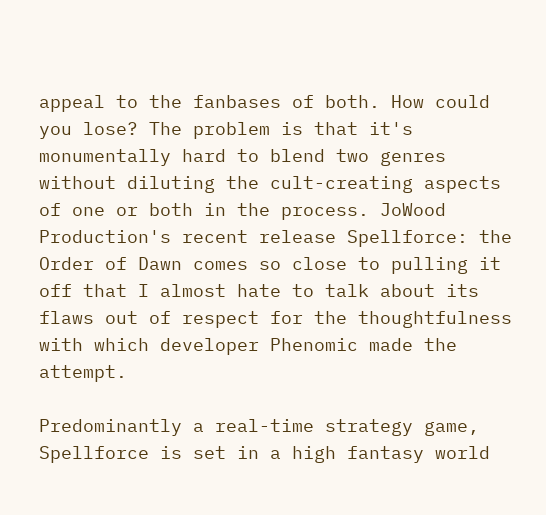appeal to the fanbases of both. How could you lose? The problem is that it's monumentally hard to blend two genres without diluting the cult-creating aspects of one or both in the process. JoWood Production's recent release Spellforce: the Order of Dawn comes so close to pulling it off that I almost hate to talk about its flaws out of respect for the thoughtfulness with which developer Phenomic made the attempt.

Predominantly a real-time strategy game, Spellforce is set in a high fantasy world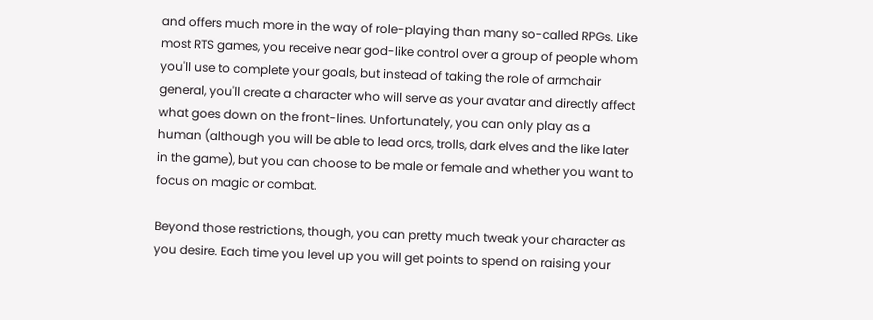and offers much more in the way of role-playing than many so-called RPGs. Like most RTS games, you receive near god-like control over a group of people whom you'll use to complete your goals, but instead of taking the role of armchair general, you'll create a character who will serve as your avatar and directly affect what goes down on the front-lines. Unfortunately, you can only play as a human (although you will be able to lead orcs, trolls, dark elves and the like later in the game), but you can choose to be male or female and whether you want to focus on magic or combat.

Beyond those restrictions, though, you can pretty much tweak your character as you desire. Each time you level up you will get points to spend on raising your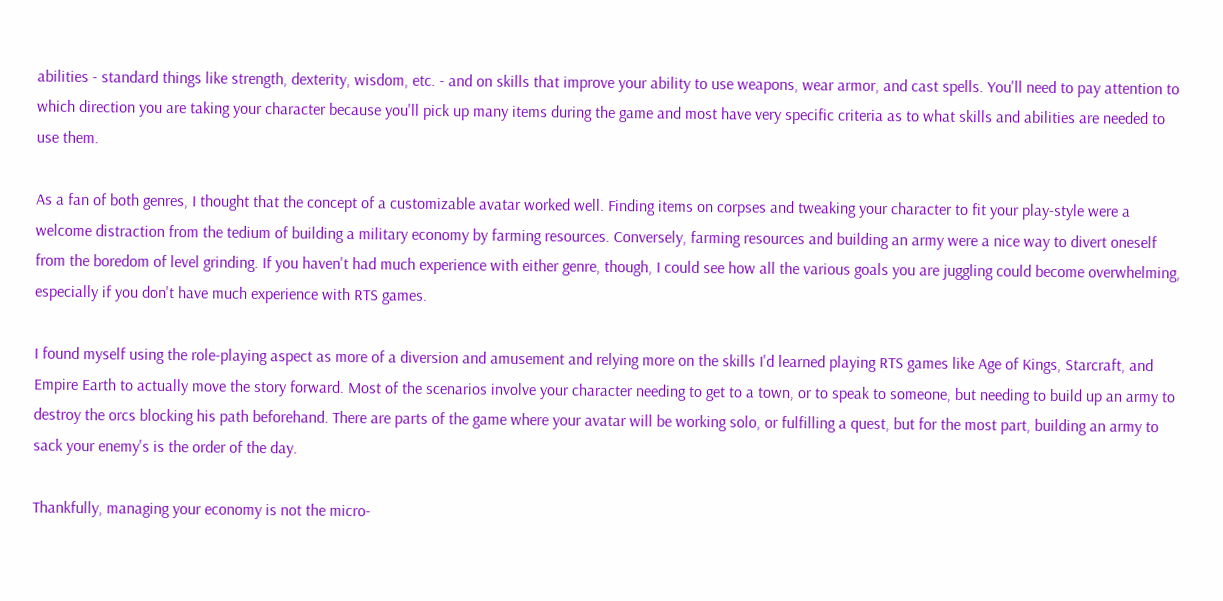abilities - standard things like strength, dexterity, wisdom, etc. - and on skills that improve your ability to use weapons, wear armor, and cast spells. You'll need to pay attention to which direction you are taking your character because you'll pick up many items during the game and most have very specific criteria as to what skills and abilities are needed to use them.

As a fan of both genres, I thought that the concept of a customizable avatar worked well. Finding items on corpses and tweaking your character to fit your play-style were a welcome distraction from the tedium of building a military economy by farming resources. Conversely, farming resources and building an army were a nice way to divert oneself from the boredom of level grinding. If you haven't had much experience with either genre, though, I could see how all the various goals you are juggling could become overwhelming, especially if you don't have much experience with RTS games.

I found myself using the role-playing aspect as more of a diversion and amusement and relying more on the skills I'd learned playing RTS games like Age of Kings, Starcraft, and Empire Earth to actually move the story forward. Most of the scenarios involve your character needing to get to a town, or to speak to someone, but needing to build up an army to destroy the orcs blocking his path beforehand. There are parts of the game where your avatar will be working solo, or fulfilling a quest, but for the most part, building an army to sack your enemy's is the order of the day.

Thankfully, managing your economy is not the micro-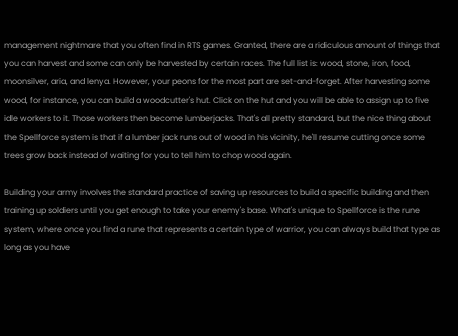management nightmare that you often find in RTS games. Granted, there are a ridiculous amount of things that you can harvest and some can only be harvested by certain races. The full list is: wood, stone, iron, food, moonsilver, aria, and lenya. However, your peons for the most part are set-and-forget. After harvesting some wood, for instance, you can build a woodcutter's hut. Click on the hut and you will be able to assign up to five idle workers to it. Those workers then become lumberjacks. That's all pretty standard, but the nice thing about the Spellforce system is that if a lumber jack runs out of wood in his vicinity, he'll resume cutting once some trees grow back instead of waiting for you to tell him to chop wood again.

Building your army involves the standard practice of saving up resources to build a specific building and then training up soldiers until you get enough to take your enemy's base. What's unique to Spellforce is the rune system, where once you find a rune that represents a certain type of warrior, you can always build that type as long as you have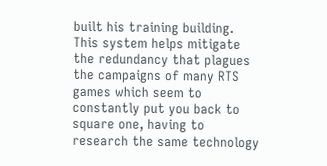built his training building. This system helps mitigate the redundancy that plagues the campaigns of many RTS games which seem to constantly put you back to square one, having to research the same technology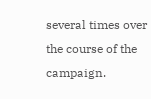several times over the course of the campaign.